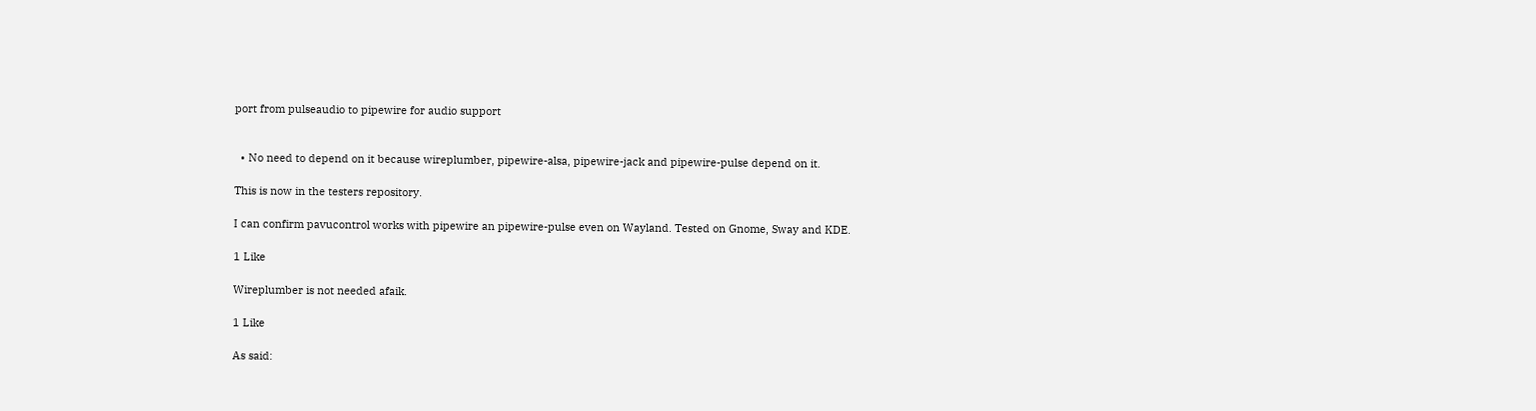port from pulseaudio to pipewire for audio support


  • No need to depend on it because wireplumber, pipewire-alsa, pipewire-jack and pipewire-pulse depend on it.

This is now in the testers repository.

I can confirm pavucontrol works with pipewire an pipewire-pulse even on Wayland. Tested on Gnome, Sway and KDE.

1 Like

Wireplumber is not needed afaik.

1 Like

As said: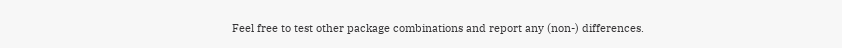Feel free to test other package combinations and report any (non-) differences.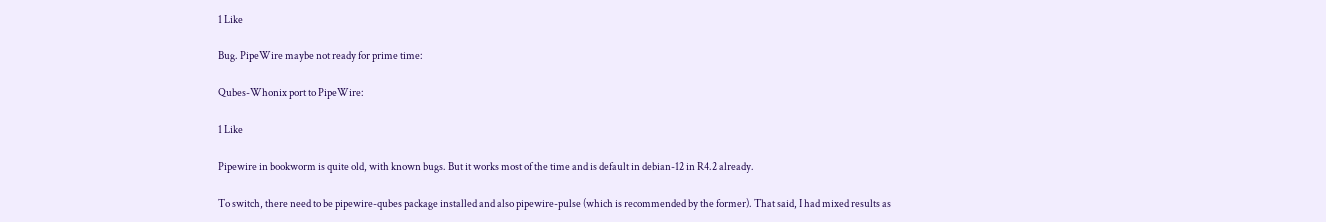1 Like

Bug. PipeWire maybe not ready for prime time:

Qubes-Whonix port to PipeWire:

1 Like

Pipewire in bookworm is quite old, with known bugs. But it works most of the time and is default in debian-12 in R4.2 already.

To switch, there need to be pipewire-qubes package installed and also pipewire-pulse (which is recommended by the former). That said, I had mixed results as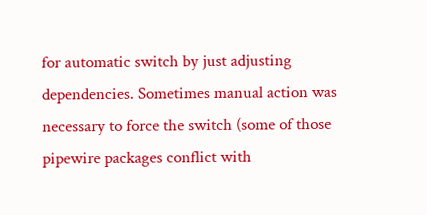for automatic switch by just adjusting dependencies. Sometimes manual action was necessary to force the switch (some of those pipewire packages conflict with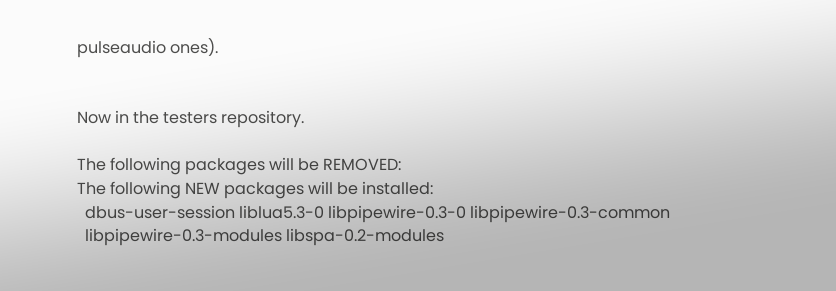pulseaudio ones).


Now in the testers repository.

The following packages will be REMOVED:
The following NEW packages will be installed:
  dbus-user-session liblua5.3-0 libpipewire-0.3-0 libpipewire-0.3-common
  libpipewire-0.3-modules libspa-0.2-modules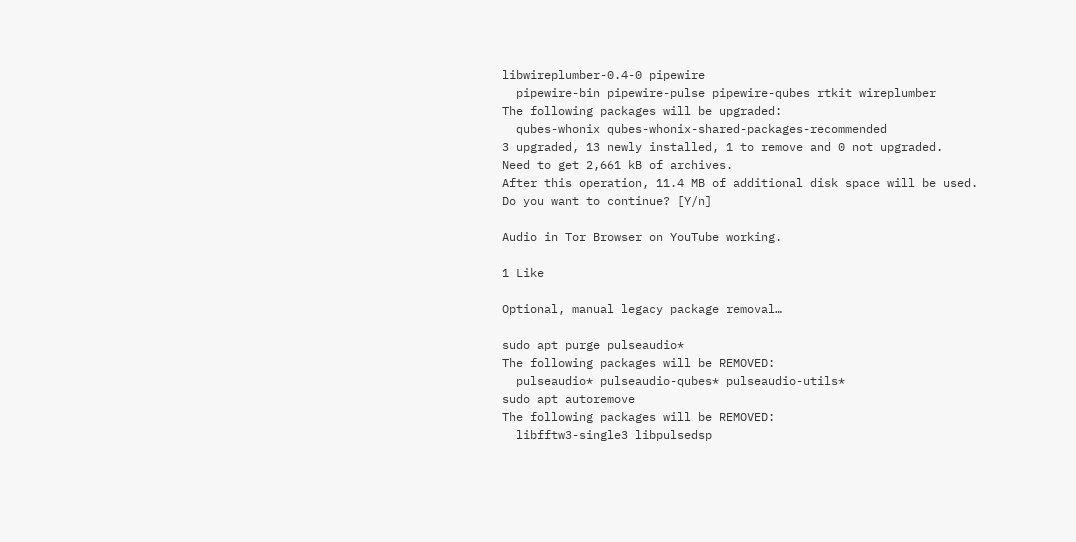libwireplumber-0.4-0 pipewire
  pipewire-bin pipewire-pulse pipewire-qubes rtkit wireplumber
The following packages will be upgraded:
  qubes-whonix qubes-whonix-shared-packages-recommended
3 upgraded, 13 newly installed, 1 to remove and 0 not upgraded.
Need to get 2,661 kB of archives.
After this operation, 11.4 MB of additional disk space will be used.
Do you want to continue? [Y/n]

Audio in Tor Browser on YouTube working.

1 Like

Optional, manual legacy package removal…

sudo apt purge pulseaudio*
The following packages will be REMOVED:
  pulseaudio* pulseaudio-qubes* pulseaudio-utils*
sudo apt autoremove
The following packages will be REMOVED:
  libfftw3-single3 libpulsedsp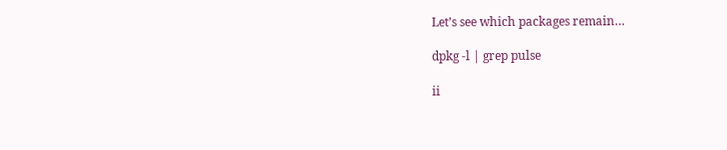Let’s see which packages remain…

dpkg -l | grep pulse

ii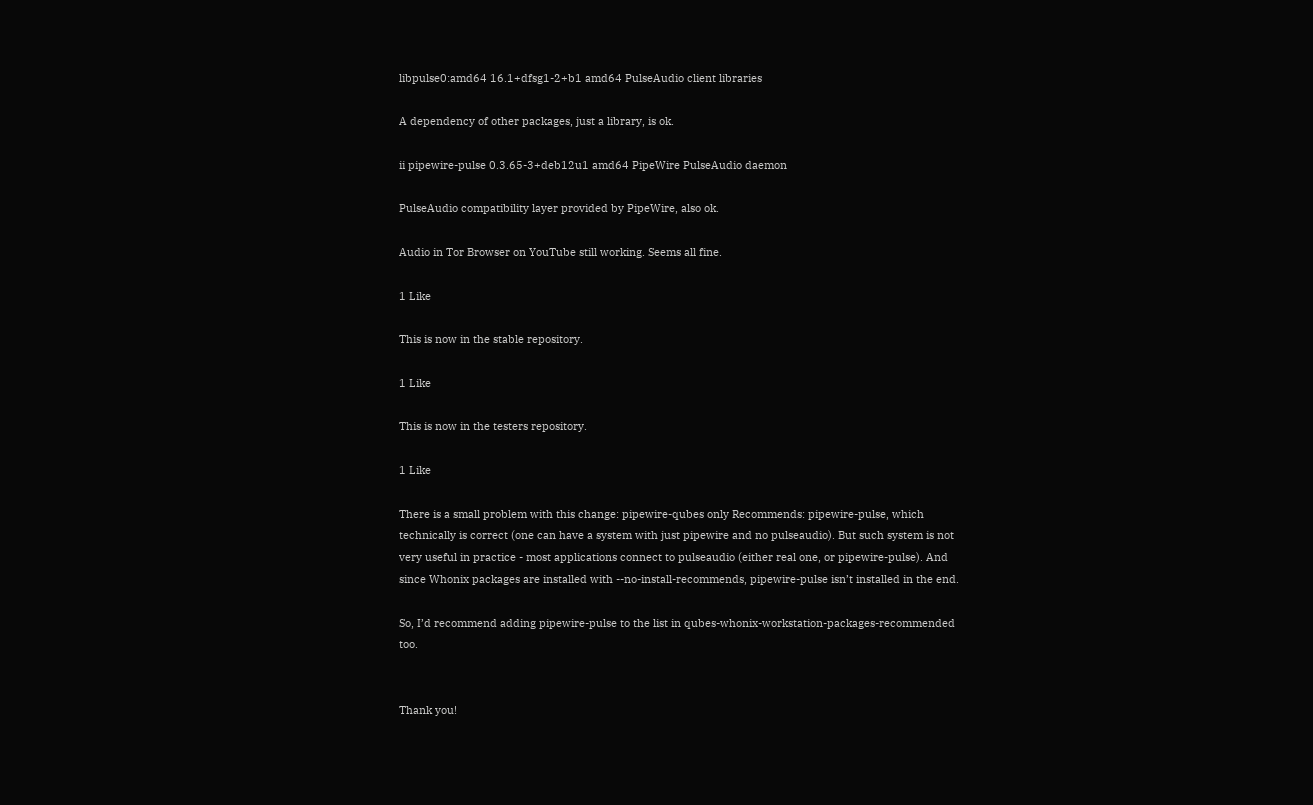libpulse0:amd64 16.1+dfsg1-2+b1 amd64 PulseAudio client libraries

A dependency of other packages, just a library, is ok.

ii pipewire-pulse 0.3.65-3+deb12u1 amd64 PipeWire PulseAudio daemon

PulseAudio compatibility layer provided by PipeWire, also ok.

Audio in Tor Browser on YouTube still working. Seems all fine.

1 Like

This is now in the stable repository.

1 Like

This is now in the testers repository.

1 Like

There is a small problem with this change: pipewire-qubes only Recommends: pipewire-pulse, which technically is correct (one can have a system with just pipewire and no pulseaudio). But such system is not very useful in practice - most applications connect to pulseaudio (either real one, or pipewire-pulse). And since Whonix packages are installed with --no-install-recommends, pipewire-pulse isn’t installed in the end.

So, I’d recommend adding pipewire-pulse to the list in qubes-whonix-workstation-packages-recommended too.


Thank you!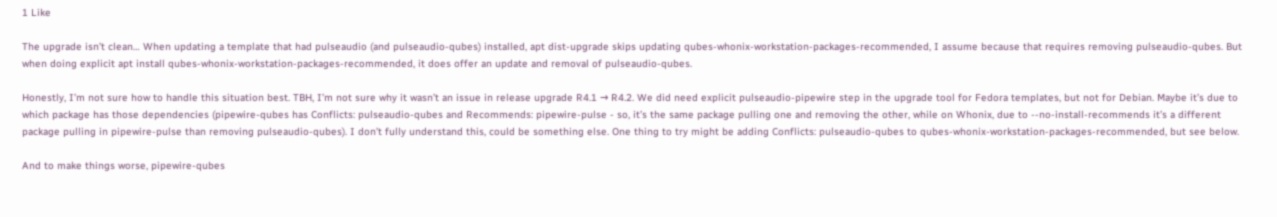1 Like

The upgrade isn’t clean… When updating a template that had pulseaudio (and pulseaudio-qubes) installed, apt dist-upgrade skips updating qubes-whonix-workstation-packages-recommended, I assume because that requires removing pulseaudio-qubes. But when doing explicit apt install qubes-whonix-workstation-packages-recommended, it does offer an update and removal of pulseaudio-qubes.

Honestly, I’m not sure how to handle this situation best. TBH, I’m not sure why it wasn’t an issue in release upgrade R4.1 → R4.2. We did need explicit pulseaudio-pipewire step in the upgrade tool for Fedora templates, but not for Debian. Maybe it’s due to which package has those dependencies (pipewire-qubes has Conflicts: pulseaudio-qubes and Recommends: pipewire-pulse - so, it’s the same package pulling one and removing the other, while on Whonix, due to --no-install-recommends it’s a different package pulling in pipewire-pulse than removing pulseaudio-qubes). I don’t fully understand this, could be something else. One thing to try might be adding Conflicts: pulseaudio-qubes to qubes-whonix-workstation-packages-recommended, but see below.

And to make things worse, pipewire-qubes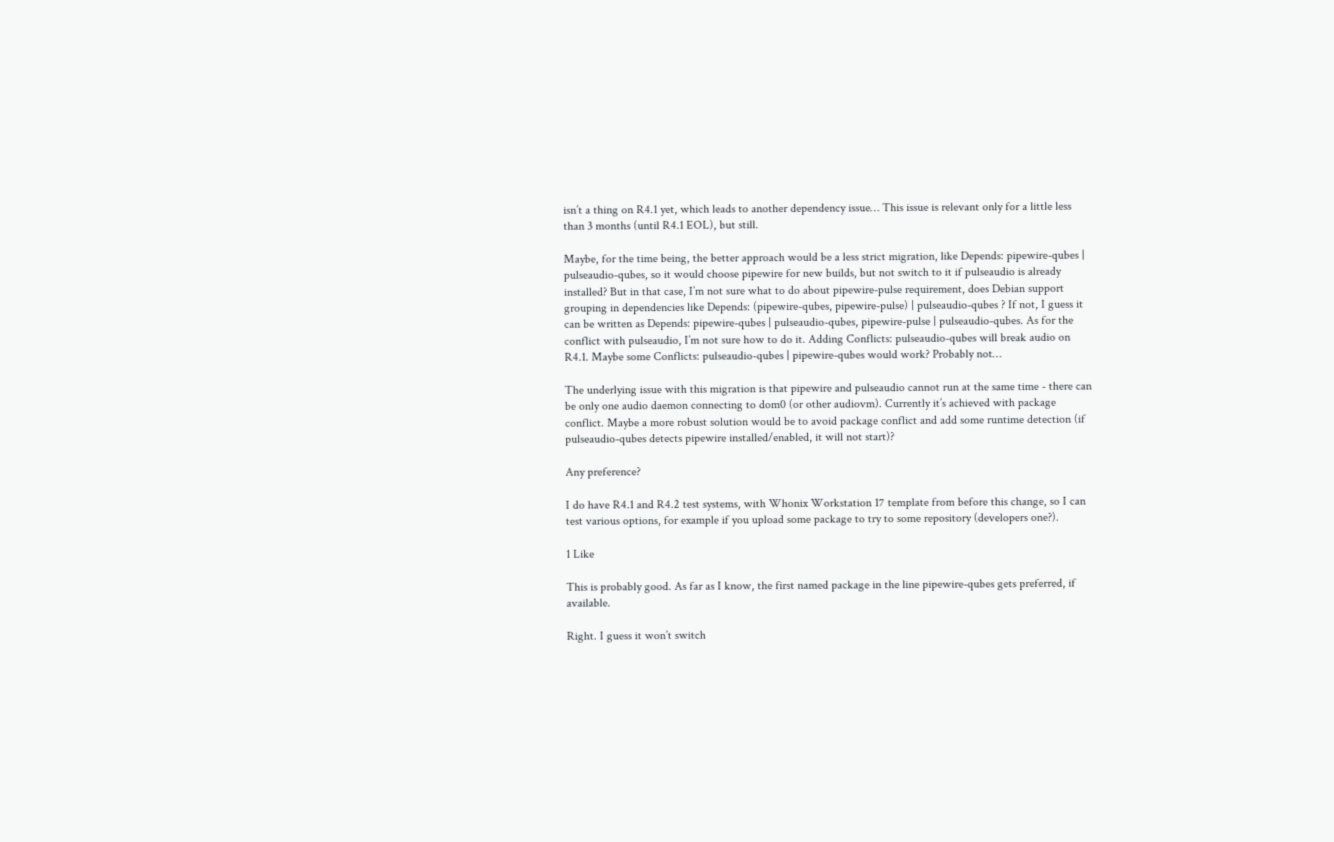isn’t a thing on R4.1 yet, which leads to another dependency issue… This issue is relevant only for a little less than 3 months (until R4.1 EOL), but still.

Maybe, for the time being, the better approach would be a less strict migration, like Depends: pipewire-qubes | pulseaudio-qubes, so it would choose pipewire for new builds, but not switch to it if pulseaudio is already installed? But in that case, I’m not sure what to do about pipewire-pulse requirement, does Debian support grouping in dependencies like Depends: (pipewire-qubes, pipewire-pulse) | pulseaudio-qubes ? If not, I guess it can be written as Depends: pipewire-qubes | pulseaudio-qubes, pipewire-pulse | pulseaudio-qubes. As for the conflict with pulseaudio, I’m not sure how to do it. Adding Conflicts: pulseaudio-qubes will break audio on R4.1. Maybe some Conflicts: pulseaudio-qubes | pipewire-qubes would work? Probably not…

The underlying issue with this migration is that pipewire and pulseaudio cannot run at the same time - there can be only one audio daemon connecting to dom0 (or other audiovm). Currently it’s achieved with package conflict. Maybe a more robust solution would be to avoid package conflict and add some runtime detection (if pulseaudio-qubes detects pipewire installed/enabled, it will not start)?

Any preference?

I do have R4.1 and R4.2 test systems, with Whonix Workstation 17 template from before this change, so I can test various options, for example if you upload some package to try to some repository (developers one?).

1 Like

This is probably good. As far as I know, the first named package in the line pipewire-qubes gets preferred, if available.

Right. I guess it won’t switch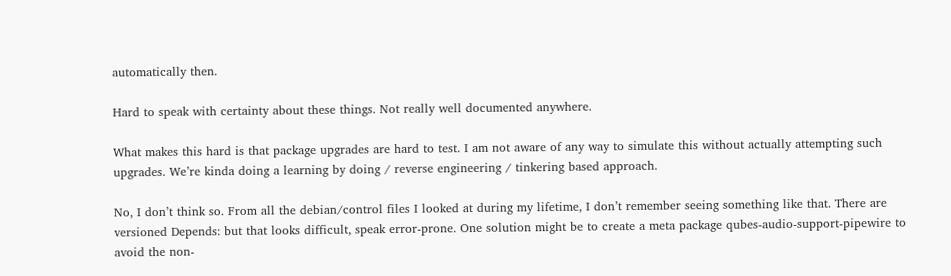automatically then.

Hard to speak with certainty about these things. Not really well documented anywhere.

What makes this hard is that package upgrades are hard to test. I am not aware of any way to simulate this without actually attempting such upgrades. We’re kinda doing a learning by doing / reverse engineering / tinkering based approach.

No, I don’t think so. From all the debian/control files I looked at during my lifetime, I don’t remember seeing something like that. There are versioned Depends: but that looks difficult, speak error-prone. One solution might be to create a meta package qubes-audio-support-pipewire to avoid the non-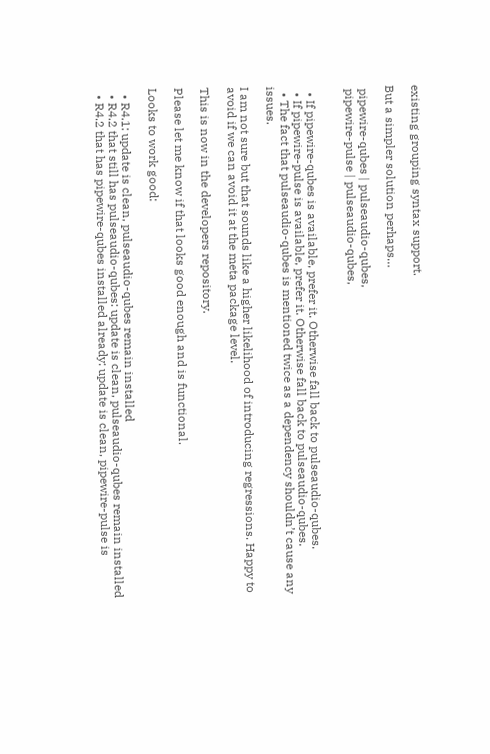existing grouping syntax support.

But a simpler solution perhaps…

 pipewire-qubes | pulseaudio-qubes,
 pipewire-pulse | pulseaudio-qubes,


  • If pipewire-qubes is available, prefer it. Otherwise fall back to pulseaudio-qubes.
  • If pipewire-pulse is available, prefer it. Otherwise fall back to pulseaudio-qubes.
  • The fact that pulseaudio-qubes is mentioned twice as a dependency shouldn’t cause any issues.

I am not sure but that sounds like a higher likelihood of introducing regressions. Happy to avoid if we can avoid it at the meta package level.

This is now in the developers repository.

Please let me know if that looks good enough and is functional.

Looks to work good:

  • R4.1: update is clean, pulseaudio-qubes remain installed
  • R4.2 that still has pulseaudio-qubes: update is clean, pulseaudio-qubes remain installed
  • R4.2 that has pipewire-qubes installed already: update is clean, pipewire-pulse is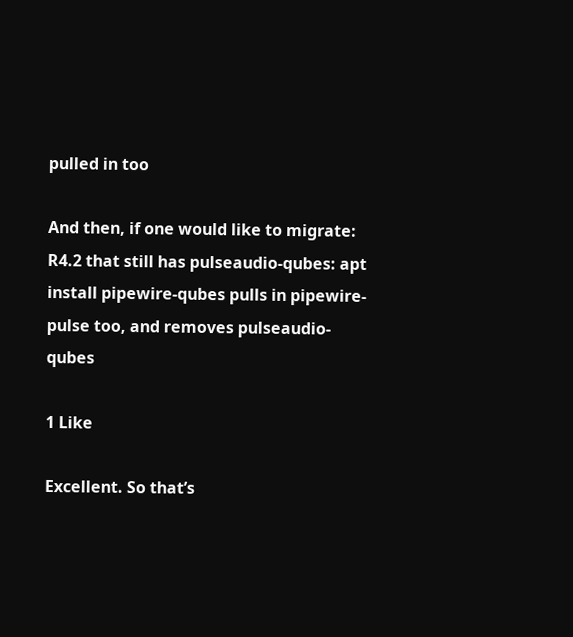pulled in too

And then, if one would like to migrate:
R4.2 that still has pulseaudio-qubes: apt install pipewire-qubes pulls in pipewire-pulse too, and removes pulseaudio-qubes

1 Like

Excellent. So that’s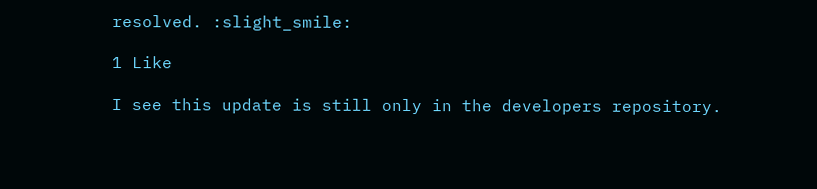resolved. :slight_smile:

1 Like

I see this update is still only in the developers repository.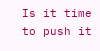Is it time to push it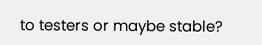to testers or maybe stable?